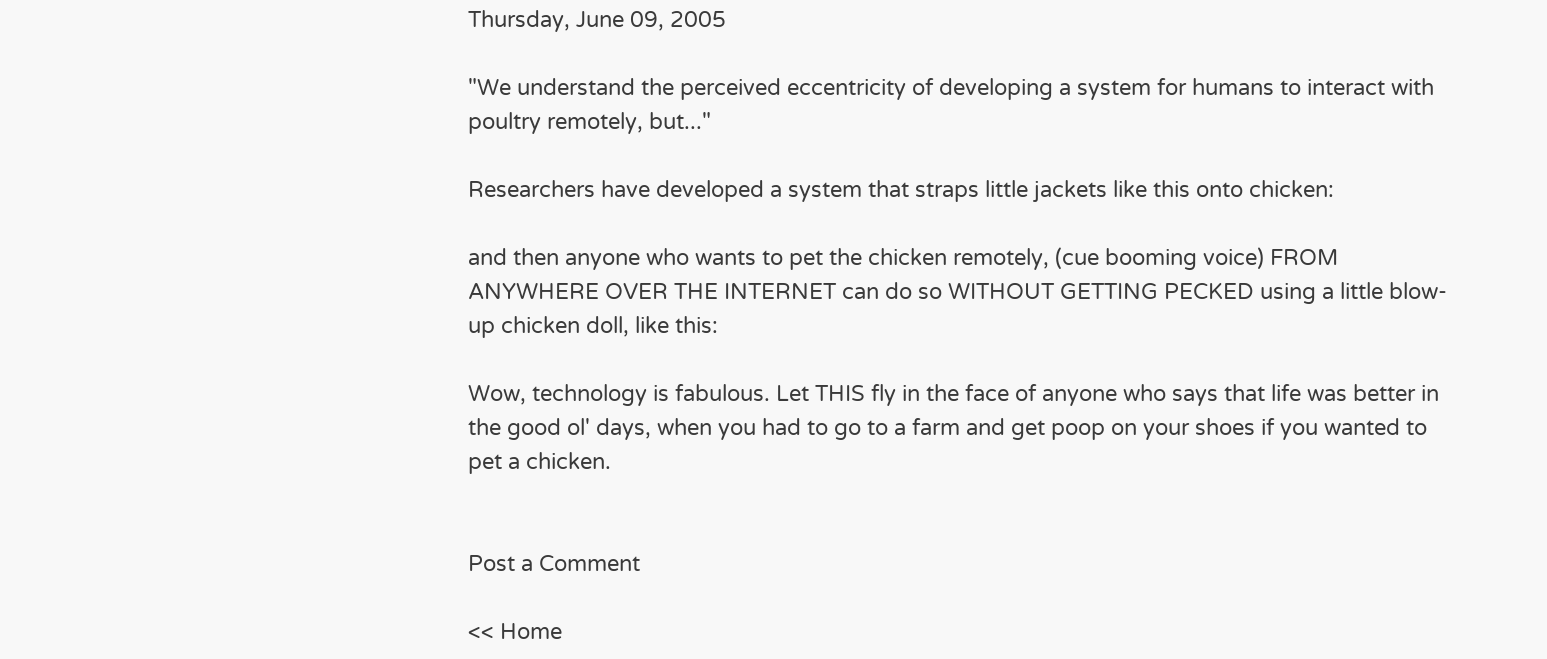Thursday, June 09, 2005

"We understand the perceived eccentricity of developing a system for humans to interact with poultry remotely, but..."

Researchers have developed a system that straps little jackets like this onto chicken:

and then anyone who wants to pet the chicken remotely, (cue booming voice) FROM ANYWHERE OVER THE INTERNET can do so WITHOUT GETTING PECKED using a little blow-up chicken doll, like this:

Wow, technology is fabulous. Let THIS fly in the face of anyone who says that life was better in the good ol' days, when you had to go to a farm and get poop on your shoes if you wanted to pet a chicken.


Post a Comment

<< Home